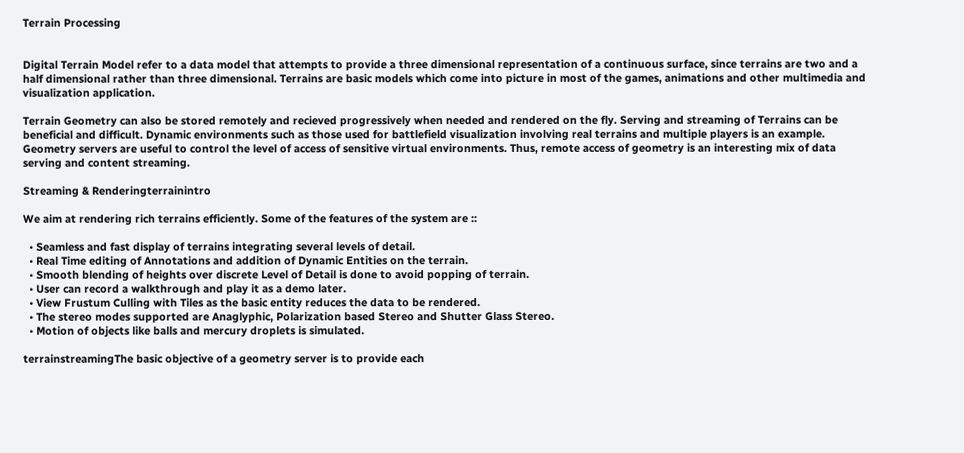Terrain Processing


Digital Terrain Model refer to a data model that attempts to provide a three dimensional representation of a continuous surface, since terrains are two and a half dimensional rather than three dimensional. Terrains are basic models which come into picture in most of the games, animations and other multimedia and visualization application.

Terrain Geometry can also be stored remotely and recieved progressively when needed and rendered on the fly. Serving and streaming of Terrains can be beneficial and difficult. Dynamic environments such as those used for battlefield visualization involving real terrains and multiple players is an example. Geometry servers are useful to control the level of access of sensitive virtual environments. Thus, remote access of geometry is an interesting mix of data serving and content streaming.

Streaming & Renderingterrainintro

We aim at rendering rich terrains efficiently. Some of the features of the system are ::

  • Seamless and fast display of terrains integrating several levels of detail.
  • Real Time editing of Annotations and addition of Dynamic Entities on the terrain.
  • Smooth blending of heights over discrete Level of Detail is done to avoid popping of terrain.
  • User can record a walkthrough and play it as a demo later.
  • View Frustum Culling with Tiles as the basic entity reduces the data to be rendered.
  • The stereo modes supported are Anaglyphic, Polarization based Stereo and Shutter Glass Stereo.
  • Motion of objects like balls and mercury droplets is simulated.

terrainstreamingThe basic objective of a geometry server is to provide each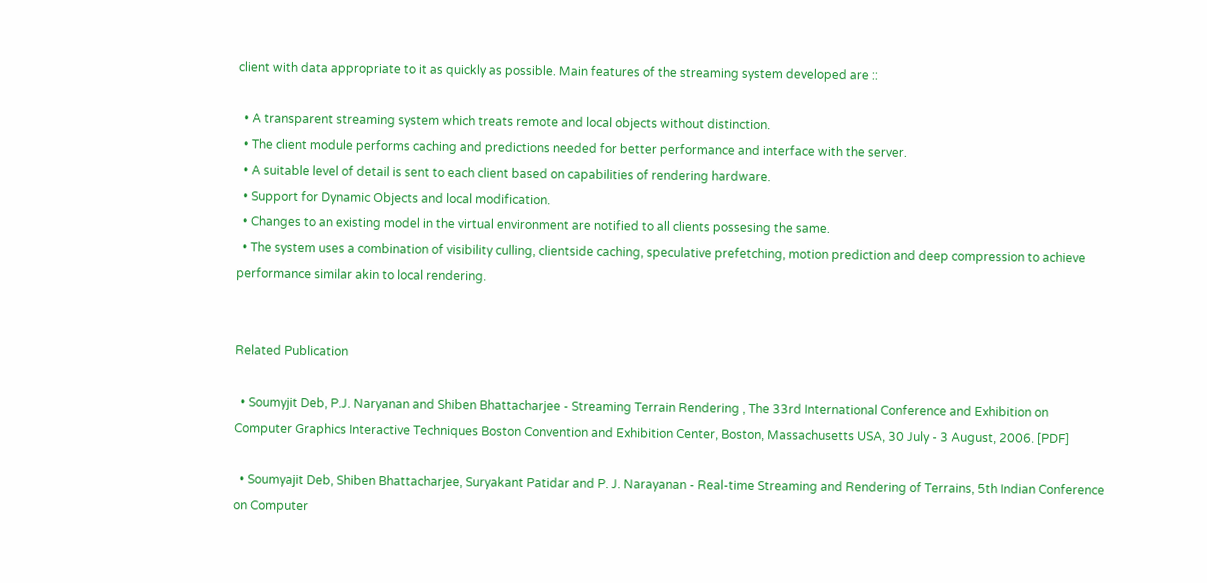client with data appropriate to it as quickly as possible. Main features of the streaming system developed are ::

  • A transparent streaming system which treats remote and local objects without distinction.
  • The client module performs caching and predictions needed for better performance and interface with the server.
  • A suitable level of detail is sent to each client based on capabilities of rendering hardware.
  • Support for Dynamic Objects and local modification.
  • Changes to an existing model in the virtual environment are notified to all clients possesing the same.
  • The system uses a combination of visibility culling, clientside caching, speculative prefetching, motion prediction and deep compression to achieve performance similar akin to local rendering.


Related Publication

  • Soumyjit Deb, P.J. Naryanan and Shiben Bhattacharjee - Streaming Terrain Rendering , The 33rd International Conference and Exhibition on Computer Graphics Interactive Techniques Boston Convention and Exhibition Center, Boston, Massachusetts USA, 30 July - 3 August, 2006. [PDF]

  • Soumyajit Deb, Shiben Bhattacharjee, Suryakant Patidar and P. J. Narayanan - Real-time Streaming and Rendering of Terrains, 5th Indian Conference on Computer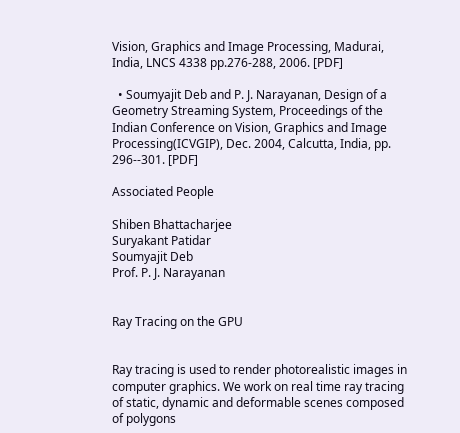Vision, Graphics and Image Processing, Madurai, India, LNCS 4338 pp.276-288, 2006. [PDF]

  • Soumyajit Deb and P. J. Narayanan, Design of a Geometry Streaming System, Proceedings of the Indian Conference on Vision, Graphics and Image Processing(ICVGIP), Dec. 2004, Calcutta, India, pp. 296--301. [PDF]

Associated People

Shiben Bhattacharjee
Suryakant Patidar
Soumyajit Deb
Prof. P. J. Narayanan


Ray Tracing on the GPU


Ray tracing is used to render photorealistic images in computer graphics. We work on real time ray tracing of static, dynamic and deformable scenes composed of polygons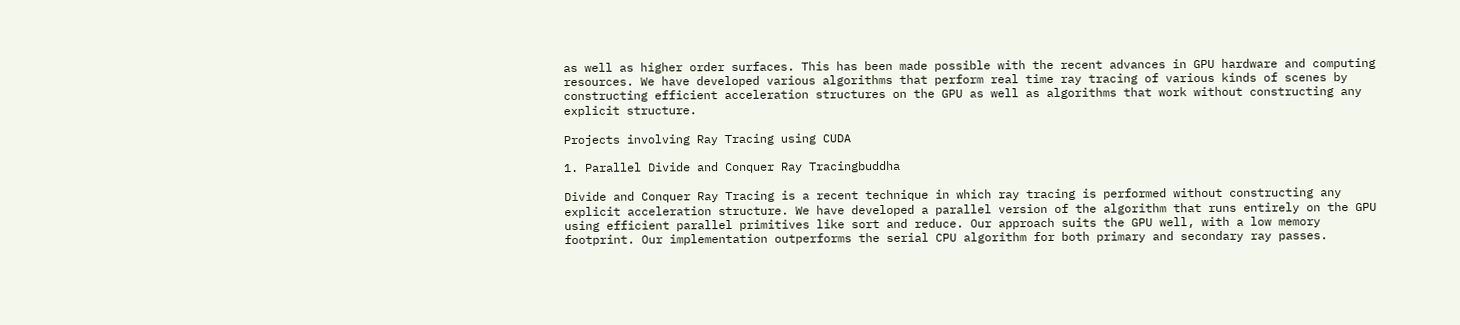as well as higher order surfaces. This has been made possible with the recent advances in GPU hardware and computing resources. We have developed various algorithms that perform real time ray tracing of various kinds of scenes by constructing efficient acceleration structures on the GPU as well as algorithms that work without constructing any explicit structure.

Projects involving Ray Tracing using CUDA

1. Parallel Divide and Conquer Ray Tracingbuddha

Divide and Conquer Ray Tracing is a recent technique in which ray tracing is performed without constructing any explicit acceleration structure. We have developed a parallel version of the algorithm that runs entirely on the GPU using efficient parallel primitives like sort and reduce. Our approach suits the GPU well, with a low memory footprint. Our implementation outperforms the serial CPU algorithm for both primary and secondary ray passes.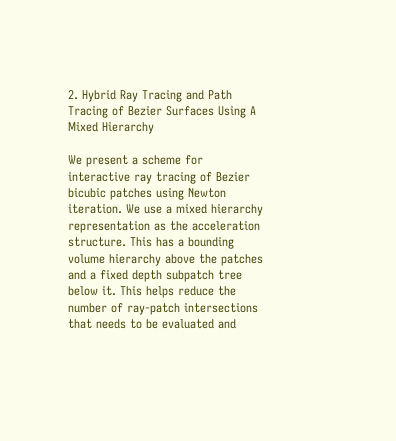2. Hybrid Ray Tracing and Path Tracing of Bezier Surfaces Using A Mixed Hierarchy

We present a scheme for interactive ray tracing of Bezier bicubic patches using Newton iteration. We use a mixed hierarchy representation as the acceleration structure. This has a bounding volume hierarchy above the patches and a fixed depth subpatch tree below it. This helps reduce the number of ray-patch intersections that needs to be evaluated and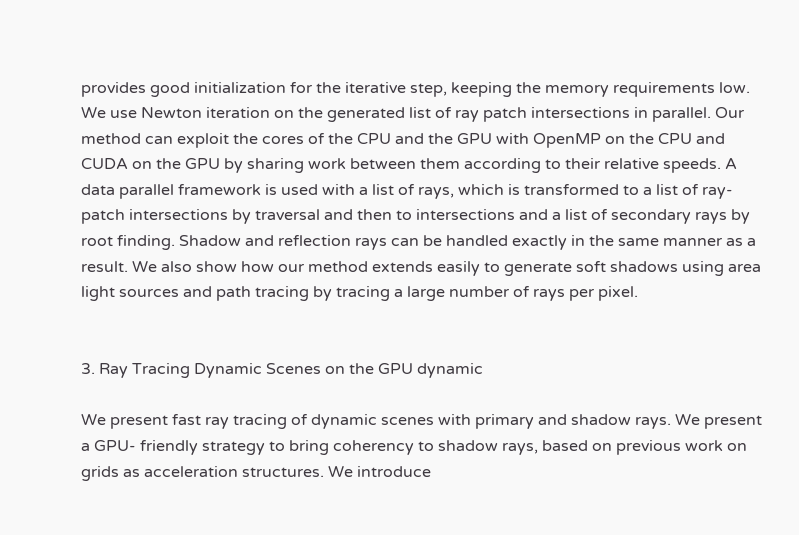provides good initialization for the iterative step, keeping the memory requirements low. We use Newton iteration on the generated list of ray patch intersections in parallel. Our method can exploit the cores of the CPU and the GPU with OpenMP on the CPU and CUDA on the GPU by sharing work between them according to their relative speeds. A data parallel framework is used with a list of rays, which is transformed to a list of ray-patch intersections by traversal and then to intersections and a list of secondary rays by root finding. Shadow and reflection rays can be handled exactly in the same manner as a result. We also show how our method extends easily to generate soft shadows using area light sources and path tracing by tracing a large number of rays per pixel.


3. Ray Tracing Dynamic Scenes on the GPU dynamic

We present fast ray tracing of dynamic scenes with primary and shadow rays. We present a GPU- friendly strategy to bring coherency to shadow rays, based on previous work on grids as acceleration structures. We introduce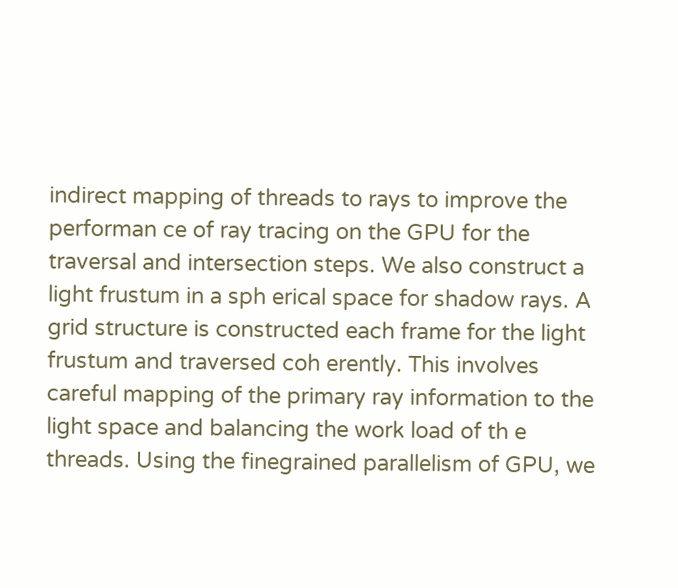indirect mapping of threads to rays to improve the performan ce of ray tracing on the GPU for the traversal and intersection steps. We also construct a light frustum in a sph erical space for shadow rays. A grid structure is constructed each frame for the light frustum and traversed coh erently. This involves careful mapping of the primary ray information to the light space and balancing the work load of th e threads. Using the finegrained parallelism of GPU, we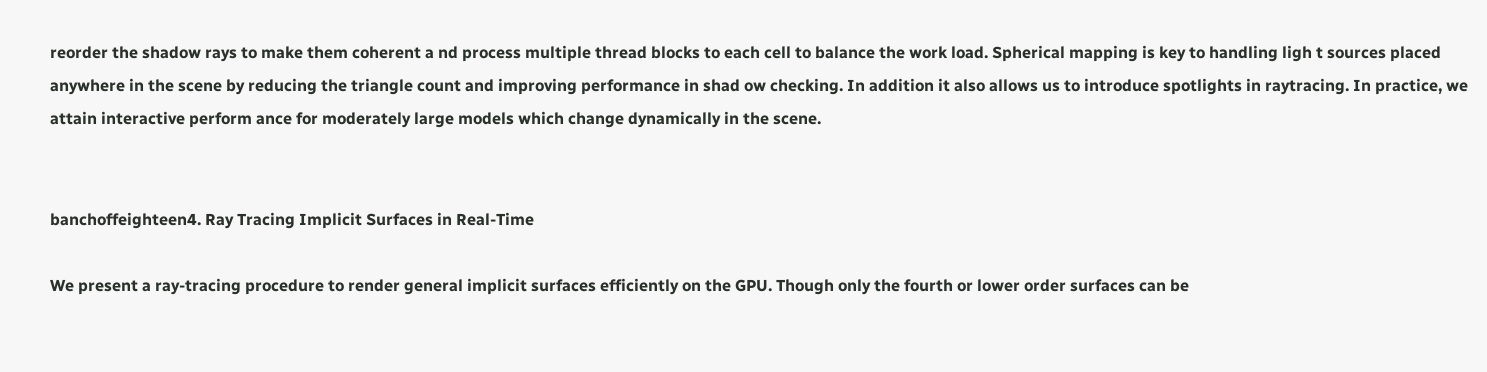reorder the shadow rays to make them coherent a nd process multiple thread blocks to each cell to balance the work load. Spherical mapping is key to handling ligh t sources placed anywhere in the scene by reducing the triangle count and improving performance in shad ow checking. In addition it also allows us to introduce spotlights in raytracing. In practice, we attain interactive perform ance for moderately large models which change dynamically in the scene.


banchoffeighteen4. Ray Tracing Implicit Surfaces in Real-Time

We present a ray-tracing procedure to render general implicit surfaces efficiently on the GPU. Though only the fourth or lower order surfaces can be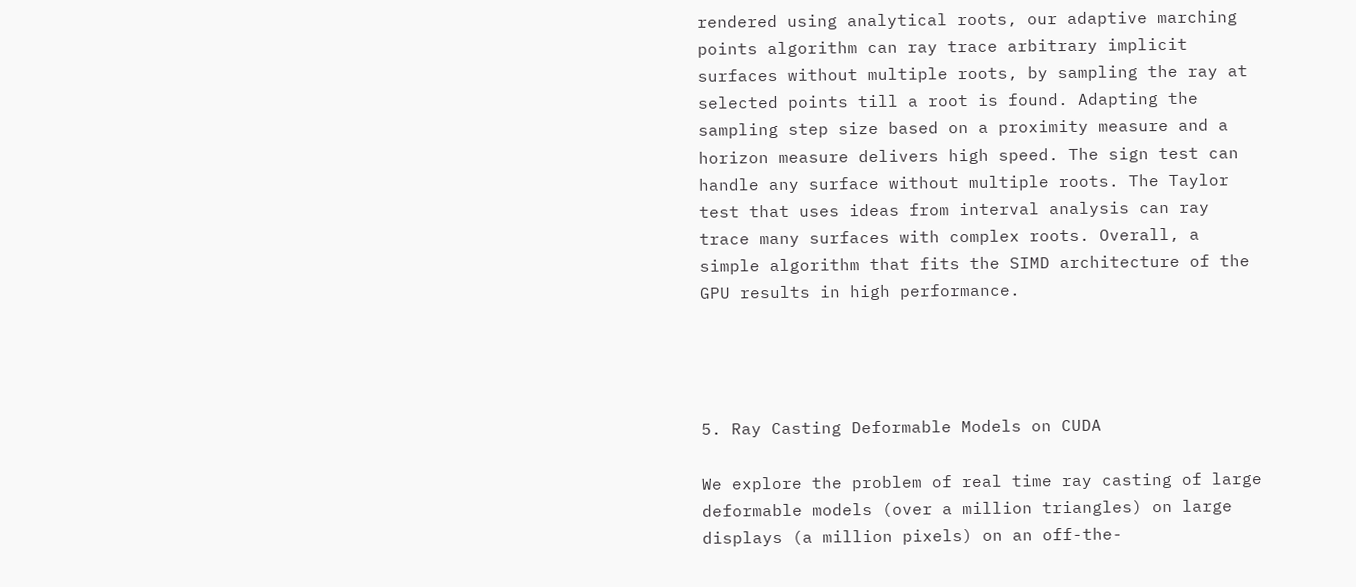rendered using analytical roots, our adaptive marching points algorithm can ray trace arbitrary implicit surfaces without multiple roots, by sampling the ray at selected points till a root is found. Adapting the sampling step size based on a proximity measure and a horizon measure delivers high speed. The sign test can handle any surface without multiple roots. The Taylor test that uses ideas from interval analysis can ray trace many surfaces with complex roots. Overall, a simple algorithm that fits the SIMD architecture of the GPU results in high performance.




5. Ray Casting Deformable Models on CUDA

We explore the problem of real time ray casting of large deformable models (over a million triangles) on large displays (a million pixels) on an off-the-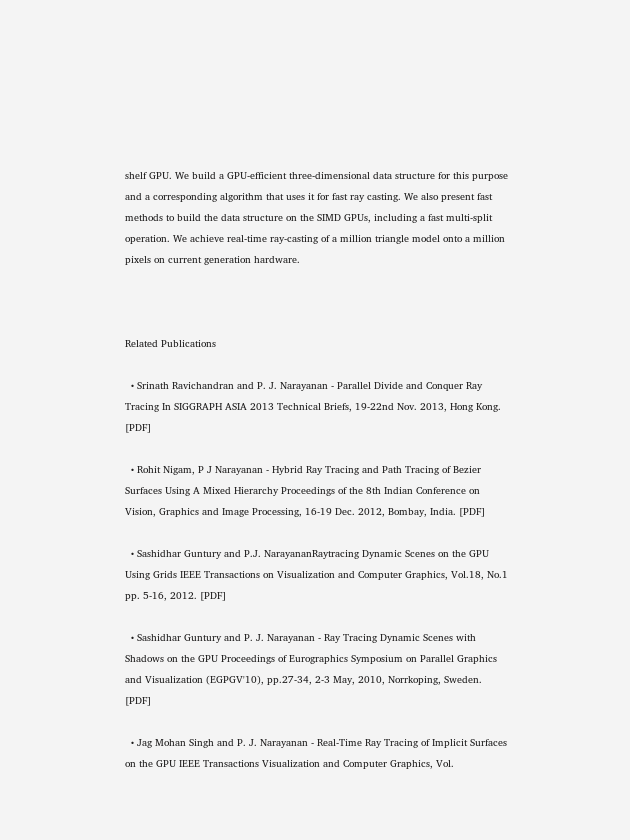shelf GPU. We build a GPU-efficient three-dimensional data structure for this purpose and a corresponding algorithm that uses it for fast ray casting. We also present fast methods to build the data structure on the SIMD GPUs, including a fast multi-split operation. We achieve real-time ray-casting of a million triangle model onto a million pixels on current generation hardware.



Related Publications

  • Srinath Ravichandran and P. J. Narayanan - Parallel Divide and Conquer Ray Tracing In SIGGRAPH ASIA 2013 Technical Briefs, 19-22nd Nov. 2013, Hong Kong. [PDF]

  • Rohit Nigam, P J Narayanan - Hybrid Ray Tracing and Path Tracing of Bezier Surfaces Using A Mixed Hierarchy Proceedings of the 8th Indian Conference on Vision, Graphics and Image Processing, 16-19 Dec. 2012, Bombay, India. [PDF]

  • Sashidhar Guntury and P.J. NarayananRaytracing Dynamic Scenes on the GPU Using Grids IEEE Transactions on Visualization and Computer Graphics, Vol.18, No.1 pp. 5-16, 2012. [PDF]

  • Sashidhar Guntury and P. J. Narayanan - Ray Tracing Dynamic Scenes with Shadows on the GPU Proceedings of Eurographics Symposium on Parallel Graphics and Visualization (EGPGV'10), pp.27-34, 2-3 May, 2010, Norrkoping, Sweden. [PDF]

  • Jag Mohan Singh and P. J. Narayanan - Real-Time Ray Tracing of Implicit Surfaces on the GPU IEEE Transactions Visualization and Computer Graphics, Vol.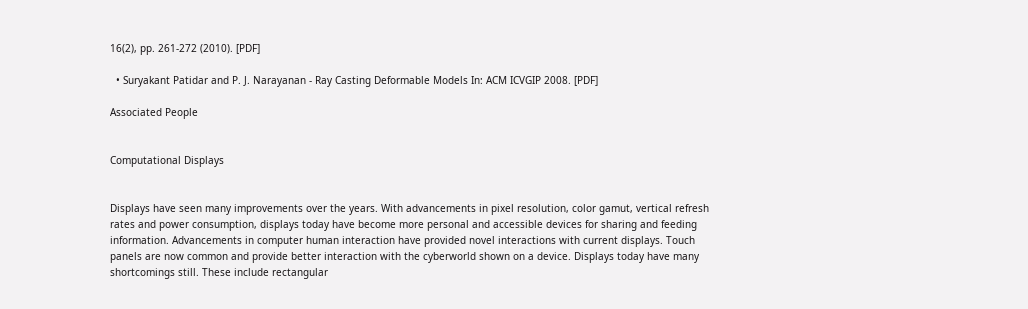16(2), pp. 261-272 (2010). [PDF]

  • Suryakant Patidar and P. J. Narayanan - Ray Casting Deformable Models In: ACM ICVGIP 2008. [PDF]

Associated People


Computational Displays


Displays have seen many improvements over the years. With advancements in pixel resolution, color gamut, vertical refresh rates and power consumption, displays today have become more personal and accessible devices for sharing and feeding information. Advancements in computer human interaction have provided novel interactions with current displays. Touch panels are now common and provide better interaction with the cyberworld shown on a device. Displays today have many shortcomings still. These include rectangular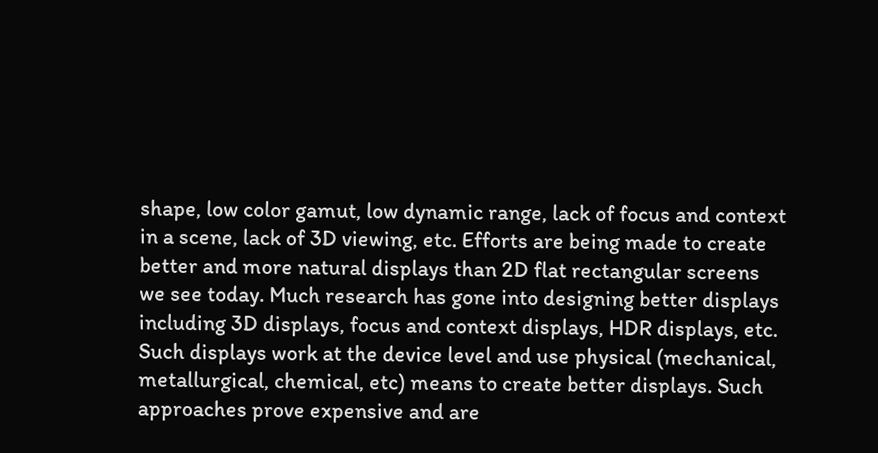shape, low color gamut, low dynamic range, lack of focus and context in a scene, lack of 3D viewing, etc. Efforts are being made to create better and more natural displays than 2D flat rectangular screens we see today. Much research has gone into designing better displays including 3D displays, focus and context displays, HDR displays, etc. Such displays work at the device level and use physical (mechanical, metallurgical, chemical, etc) means to create better displays. Such approaches prove expensive and are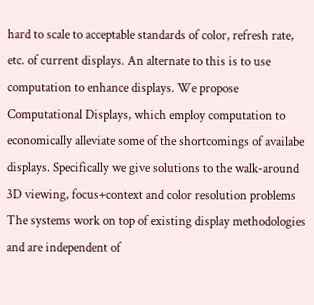hard to scale to acceptable standards of color, refresh rate, etc. of current displays. An alternate to this is to use computation to enhance displays. We propose Computational Displays, which employ computation to economically alleviate some of the shortcomings of availabe displays. Specifically we give solutions to the walk-around 3D viewing, focus+context and color resolution problems The systems work on top of existing display methodologies and are independent of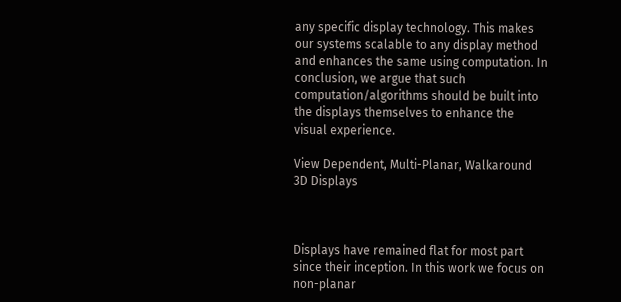any specific display technology. This makes our systems scalable to any display method and enhances the same using computation. In conclusion, we argue that such computation/algorithms should be built into the displays themselves to enhance the visual experience.

View Dependent, Multi-Planar, Walkaround 3D Displays



Displays have remained flat for most part since their inception. In this work we focus on non-planar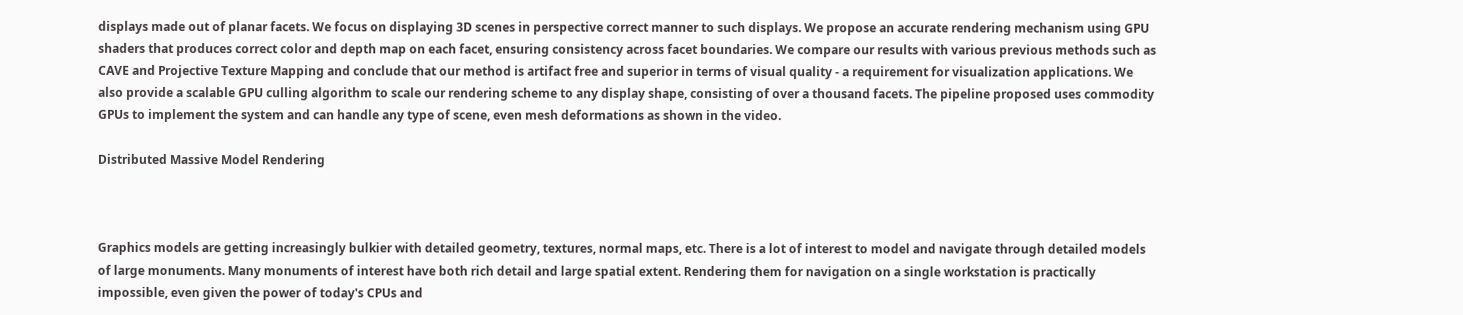displays made out of planar facets. We focus on displaying 3D scenes in perspective correct manner to such displays. We propose an accurate rendering mechanism using GPU shaders that produces correct color and depth map on each facet, ensuring consistency across facet boundaries. We compare our results with various previous methods such as CAVE and Projective Texture Mapping and conclude that our method is artifact free and superior in terms of visual quality - a requirement for visualization applications. We also provide a scalable GPU culling algorithm to scale our rendering scheme to any display shape, consisting of over a thousand facets. The pipeline proposed uses commodity GPUs to implement the system and can handle any type of scene, even mesh deformations as shown in the video.

Distributed Massive Model Rendering



Graphics models are getting increasingly bulkier with detailed geometry, textures, normal maps, etc. There is a lot of interest to model and navigate through detailed models of large monuments. Many monuments of interest have both rich detail and large spatial extent. Rendering them for navigation on a single workstation is practically impossible, even given the power of today's CPUs and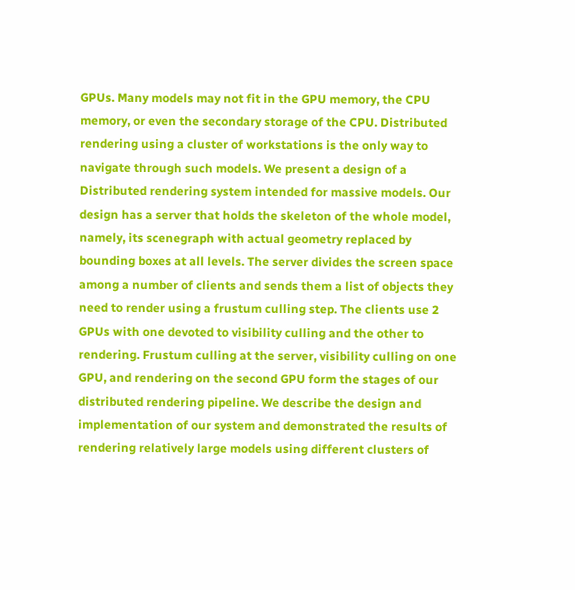GPUs. Many models may not fit in the GPU memory, the CPU memory, or even the secondary storage of the CPU. Distributed rendering using a cluster of workstations is the only way to navigate through such models. We present a design of a Distributed rendering system intended for massive models. Our design has a server that holds the skeleton of the whole model, namely, its scenegraph with actual geometry replaced by bounding boxes at all levels. The server divides the screen space among a number of clients and sends them a list of objects they need to render using a frustum culling step. The clients use 2 GPUs with one devoted to visibility culling and the other to rendering. Frustum culling at the server, visibility culling on one GPU, and rendering on the second GPU form the stages of our distributed rendering pipeline. We describe the design and implementation of our system and demonstrated the results of rendering relatively large models using different clusters of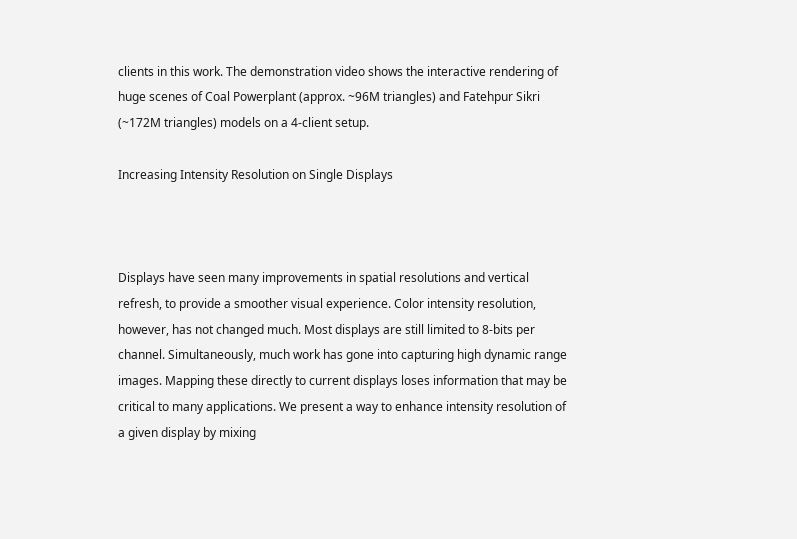clients in this work. The demonstration video shows the interactive rendering of huge scenes of Coal Powerplant (approx. ~96M triangles) and Fatehpur Sikri (~172M triangles) models on a 4-client setup.

Increasing Intensity Resolution on Single Displays



Displays have seen many improvements in spatial resolutions and vertical refresh, to provide a smoother visual experience. Color intensity resolution, however, has not changed much. Most displays are still limited to 8-bits per channel. Simultaneously, much work has gone into capturing high dynamic range images. Mapping these directly to current displays loses information that may be critical to many applications. We present a way to enhance intensity resolution of a given display by mixing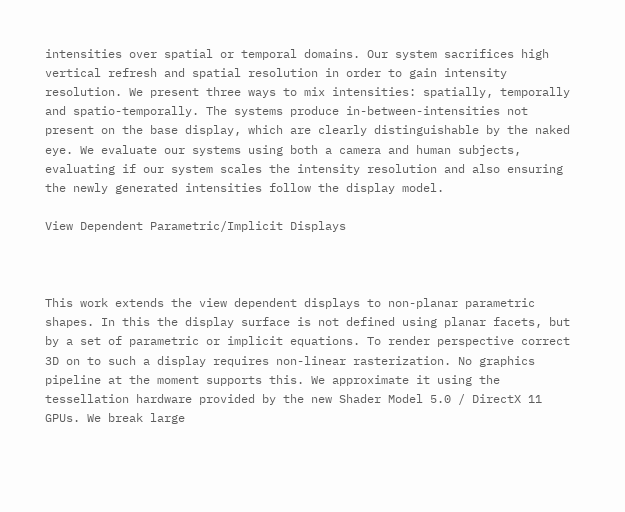intensities over spatial or temporal domains. Our system sacrifices high vertical refresh and spatial resolution in order to gain intensity resolution. We present three ways to mix intensities: spatially, temporally and spatio-temporally. The systems produce in-between-intensities not present on the base display, which are clearly distinguishable by the naked eye. We evaluate our systems using both a camera and human subjects, evaluating if our system scales the intensity resolution and also ensuring the newly generated intensities follow the display model.

View Dependent Parametric/Implicit Displays



This work extends the view dependent displays to non-planar parametric shapes. In this the display surface is not defined using planar facets, but by a set of parametric or implicit equations. To render perspective correct 3D on to such a display requires non-linear rasterization. No graphics pipeline at the moment supports this. We approximate it using the tessellation hardware provided by the new Shader Model 5.0 / DirectX 11 GPUs. We break large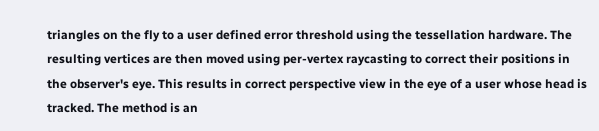triangles on the fly to a user defined error threshold using the tessellation hardware. The resulting vertices are then moved using per-vertex raycasting to correct their positions in the observer's eye. This results in correct perspective view in the eye of a user whose head is tracked. The method is an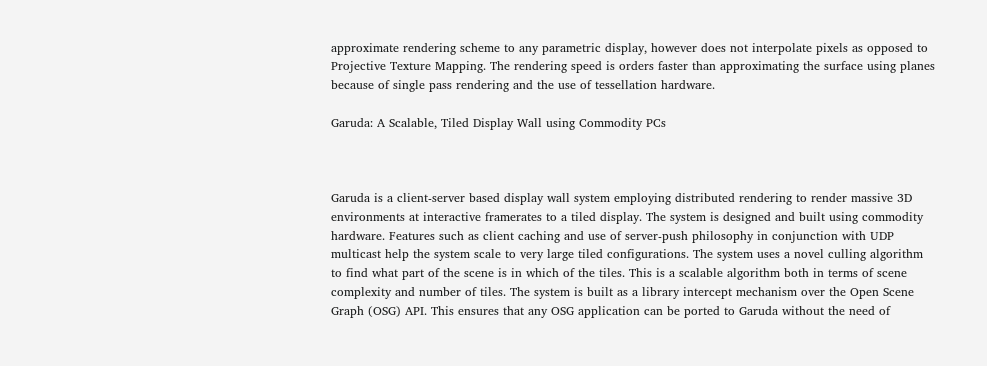approximate rendering scheme to any parametric display, however does not interpolate pixels as opposed to Projective Texture Mapping. The rendering speed is orders faster than approximating the surface using planes because of single pass rendering and the use of tessellation hardware.

Garuda: A Scalable, Tiled Display Wall using Commodity PCs



Garuda is a client-server based display wall system employing distributed rendering to render massive 3D environments at interactive framerates to a tiled display. The system is designed and built using commodity hardware. Features such as client caching and use of server-push philosophy in conjunction with UDP multicast help the system scale to very large tiled configurations. The system uses a novel culling algorithm to find what part of the scene is in which of the tiles. This is a scalable algorithm both in terms of scene complexity and number of tiles. The system is built as a library intercept mechanism over the Open Scene Graph (OSG) API. This ensures that any OSG application can be ported to Garuda without the need of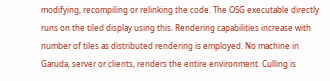modifying, recompiling or relinking the code. The OSG executable directly runs on the tiled display using this. Rendering capabilities increase with number of tiles as distributed rendering is employed. No machine in Garuda, server or clients, renders the entire environment. Culling is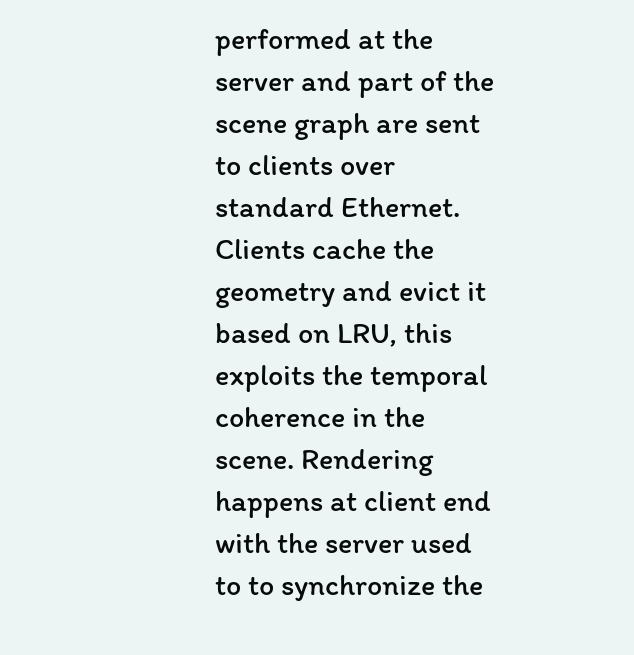performed at the server and part of the scene graph are sent to clients over standard Ethernet. Clients cache the geometry and evict it based on LRU, this exploits the temporal coherence in the scene. Rendering happens at client end with the server used to to synchronize the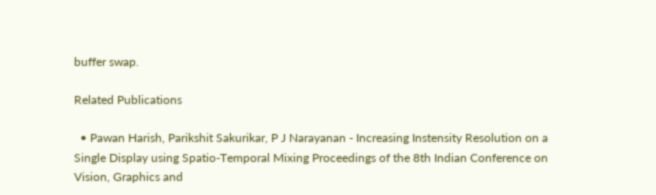buffer swap.

Related Publications

  • Pawan Harish, Parikshit Sakurikar, P J Narayanan - Increasing Instensity Resolution on a Single Display using Spatio-Temporal Mixing Proceedings of the 8th Indian Conference on Vision, Graphics and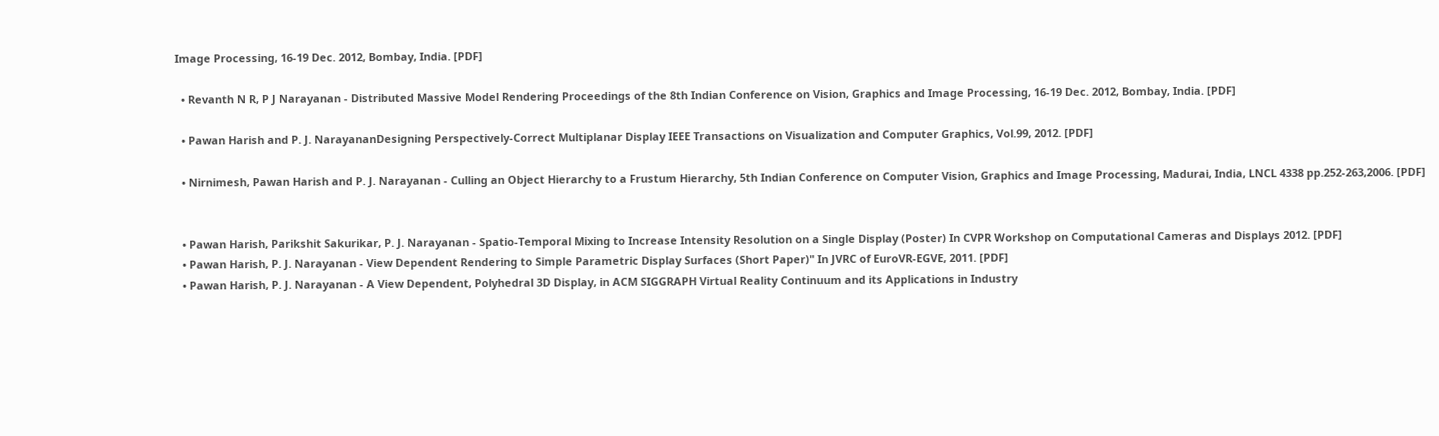Image Processing, 16-19 Dec. 2012, Bombay, India. [PDF]

  • Revanth N R, P J Narayanan - Distributed Massive Model Rendering Proceedings of the 8th Indian Conference on Vision, Graphics and Image Processing, 16-19 Dec. 2012, Bombay, India. [PDF]

  • Pawan Harish and P. J. NarayananDesigning Perspectively-Correct Multiplanar Display IEEE Transactions on Visualization and Computer Graphics, Vol.99, 2012. [PDF]

  • Nirnimesh, Pawan Harish and P. J. Narayanan - Culling an Object Hierarchy to a Frustum Hierarchy, 5th Indian Conference on Computer Vision, Graphics and Image Processing, Madurai, India, LNCL 4338 pp.252-263,2006. [PDF]


  • Pawan Harish, Parikshit Sakurikar, P. J. Narayanan - Spatio-Temporal Mixing to Increase Intensity Resolution on a Single Display (Poster) In CVPR Workshop on Computational Cameras and Displays 2012. [PDF]
  • Pawan Harish, P. J. Narayanan - View Dependent Rendering to Simple Parametric Display Surfaces (Short Paper)" In JVRC of EuroVR-EGVE, 2011. [PDF]
  • Pawan Harish, P. J. Narayanan - A View Dependent, Polyhedral 3D Display, in ACM SIGGRAPH Virtual Reality Continuum and its Applications in Industry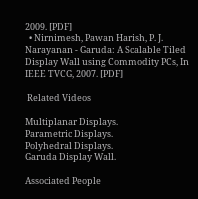2009. [PDF]
  • Nirnimesh, Pawan Harish, P. J. Narayanan - Garuda: A Scalable Tiled Display Wall using Commodity PCs, In IEEE TVCG, 2007. [PDF]

 Related Videos

Multiplanar Displays.
Parametric Displays.
Polyhedral Displays.
Garuda Display Wall.

Associated People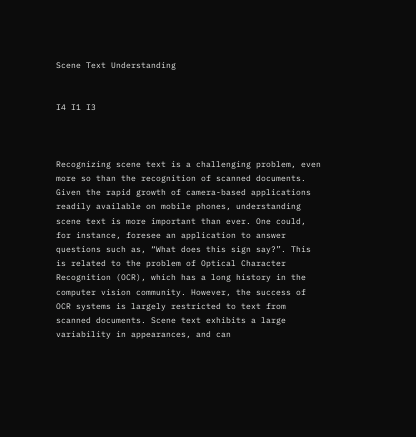Scene Text Understanding


I4 I1 I3



Recognizing scene text is a challenging problem, even more so than the recognition of scanned documents. Given the rapid growth of camera-based applications readily available on mobile phones, understanding scene text is more important than ever. One could, for instance, foresee an application to answer questions such as, “What does this sign say?”. This is related to the problem of Optical Character Recognition (OCR), which has a long history in the computer vision community. However, the success of OCR systems is largely restricted to text from scanned documents. Scene text exhibits a large variability in appearances, and can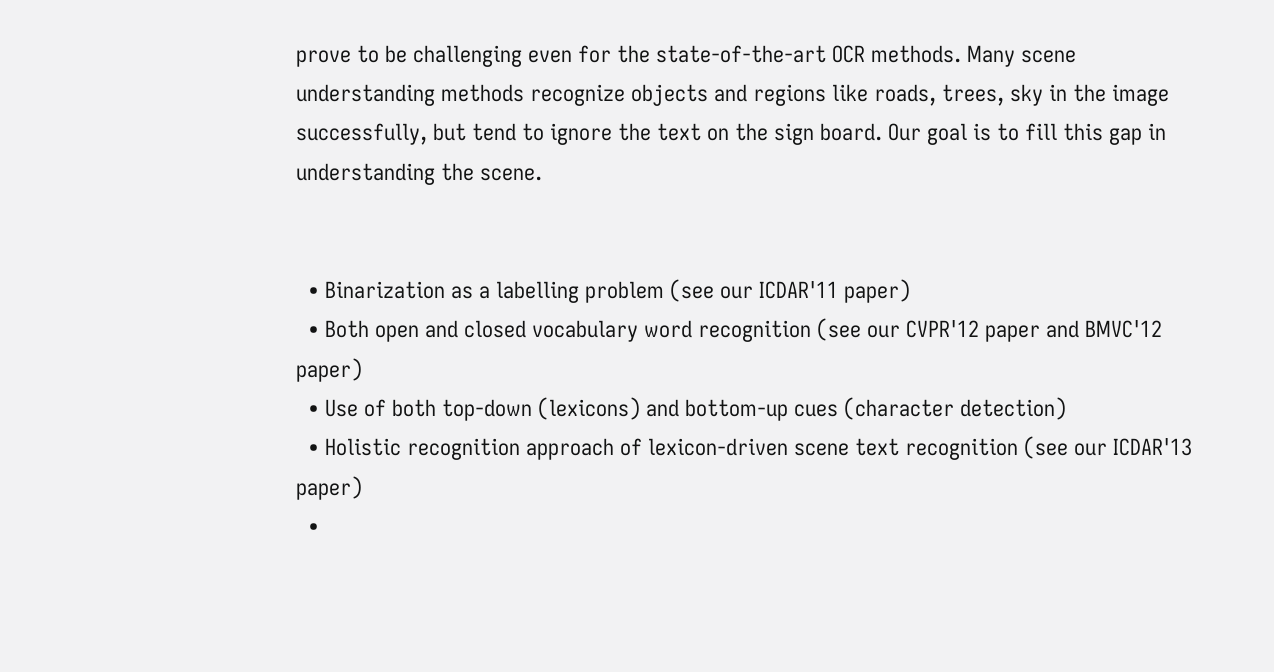prove to be challenging even for the state-of-the-art OCR methods. Many scene understanding methods recognize objects and regions like roads, trees, sky in the image successfully, but tend to ignore the text on the sign board. Our goal is to fill this gap in understanding the scene.


  • Binarization as a labelling problem (see our ICDAR'11 paper)
  • Both open and closed vocabulary word recognition (see our CVPR'12 paper and BMVC'12 paper)
  • Use of both top-down (lexicons) and bottom-up cues (character detection)
  • Holistic recognition approach of lexicon-driven scene text recognition (see our ICDAR'13 paper)
  •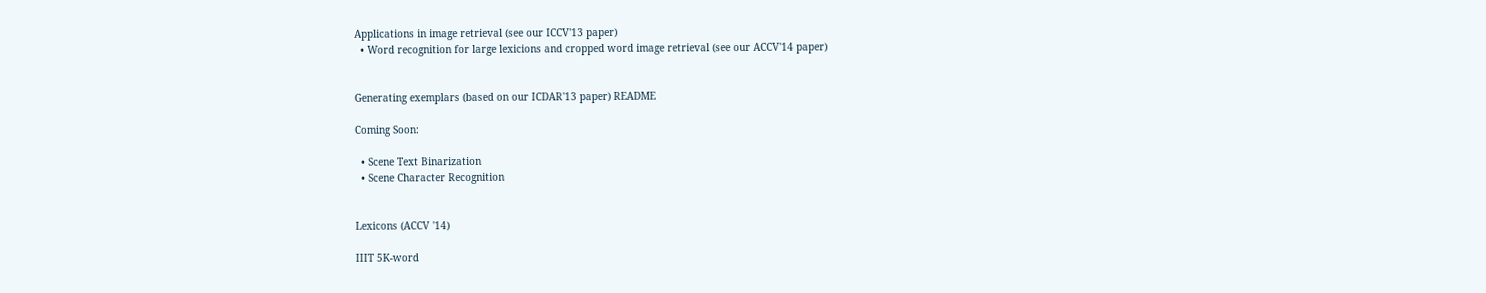Applications in image retrieval (see our ICCV'13 paper)
  • Word recognition for large lexicions and cropped word image retrieval (see our ACCV'14 paper)


Generating exemplars (based on our ICDAR'13 paper) README

Coming Soon:

  • Scene Text Binarization
  • Scene Character Recognition


Lexicons (ACCV '14)

IIIT 5K-word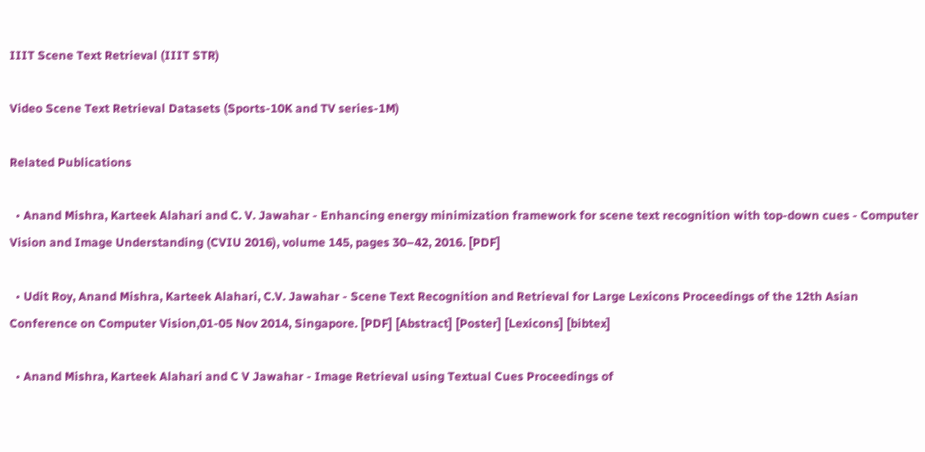IIIT Scene Text Retrieval (IIIT STR)

Video Scene Text Retrieval Datasets (Sports-10K and TV series-1M)

Related Publications

  • Anand Mishra, Karteek Alahari and C. V. Jawahar - Enhancing energy minimization framework for scene text recognition with top-down cues - Computer Vision and Image Understanding (CVIU 2016), volume 145, pages 30–42, 2016. [PDF]

  • Udit Roy, Anand Mishra, Karteek Alahari, C.V. Jawahar - Scene Text Recognition and Retrieval for Large Lexicons Proceedings of the 12th Asian Conference on Computer Vision,01-05 Nov 2014, Singapore. [PDF] [Abstract] [Poster] [Lexicons] [bibtex]

  • Anand Mishra, Karteek Alahari and C V Jawahar - Image Retrieval using Textual Cues Proceedings of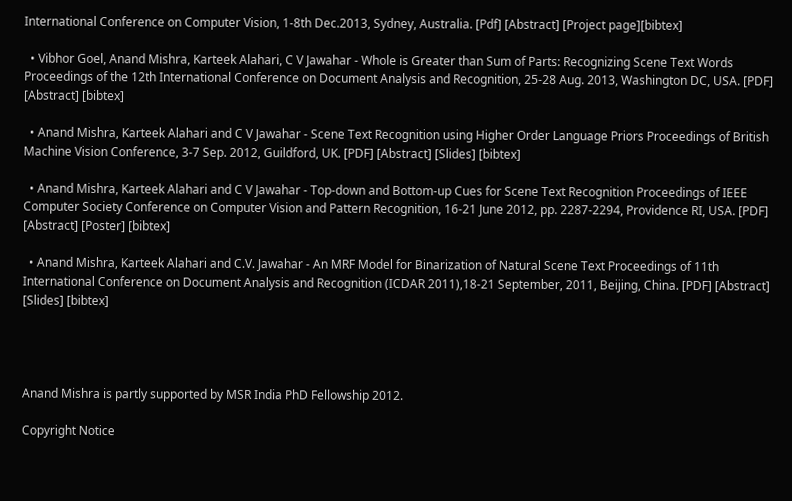International Conference on Computer Vision, 1-8th Dec.2013, Sydney, Australia. [Pdf] [Abstract] [Project page][bibtex]

  • Vibhor Goel, Anand Mishra, Karteek Alahari, C V Jawahar - Whole is Greater than Sum of Parts: Recognizing Scene Text Words Proceedings of the 12th International Conference on Document Analysis and Recognition, 25-28 Aug. 2013, Washington DC, USA. [PDF] [Abstract] [bibtex]

  • Anand Mishra, Karteek Alahari and C V Jawahar - Scene Text Recognition using Higher Order Language Priors Proceedings of British Machine Vision Conference, 3-7 Sep. 2012, Guildford, UK. [PDF] [Abstract] [Slides] [bibtex]

  • Anand Mishra, Karteek Alahari and C V Jawahar - Top-down and Bottom-up Cues for Scene Text Recognition Proceedings of IEEE Computer Society Conference on Computer Vision and Pattern Recognition, 16-21 June 2012, pp. 2287-2294, Providence RI, USA. [PDF] [Abstract] [Poster] [bibtex]

  • Anand Mishra, Karteek Alahari and C.V. Jawahar - An MRF Model for Binarization of Natural Scene Text Proceedings of 11th International Conference on Document Analysis and Recognition (ICDAR 2011),18-21 September, 2011, Beijing, China. [PDF] [Abstract] [Slides] [bibtex]




Anand Mishra is partly supported by MSR India PhD Fellowship 2012.

Copyright Notice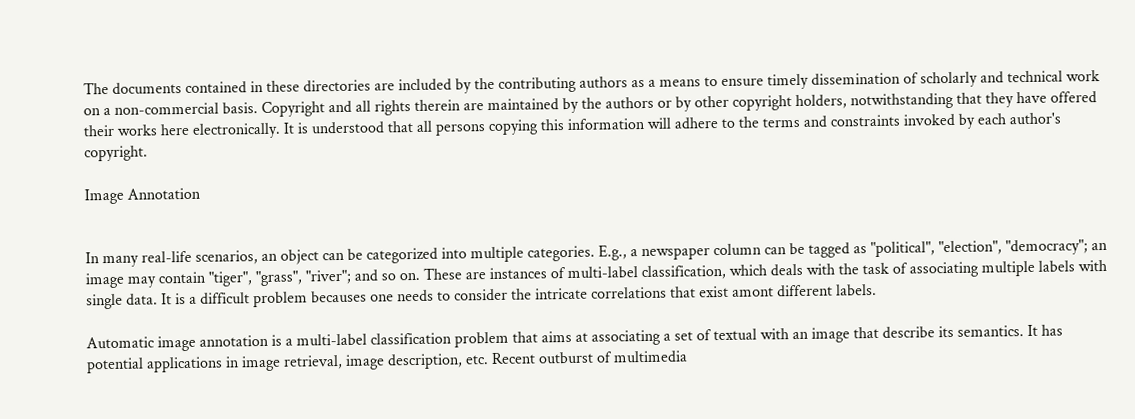The documents contained in these directories are included by the contributing authors as a means to ensure timely dissemination of scholarly and technical work on a non-commercial basis. Copyright and all rights therein are maintained by the authors or by other copyright holders, notwithstanding that they have offered their works here electronically. It is understood that all persons copying this information will adhere to the terms and constraints invoked by each author's copyright.

Image Annotation


In many real-life scenarios, an object can be categorized into multiple categories. E.g., a newspaper column can be tagged as "political", "election", "democracy"; an image may contain "tiger", "grass", "river"; and so on. These are instances of multi-label classification, which deals with the task of associating multiple labels with single data. It is a difficult problem becauses one needs to consider the intricate correlations that exist amont different labels.

Automatic image annotation is a multi-label classification problem that aims at associating a set of textual with an image that describe its semantics. It has potential applications in image retrieval, image description, etc. Recent outburst of multimedia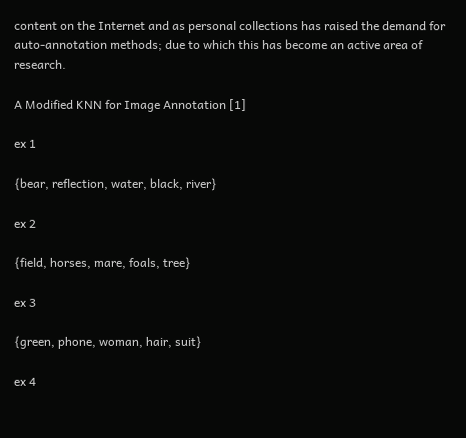content on the Internet and as personal collections has raised the demand for auto-annotation methods; due to which this has become an active area of research.

A Modified KNN for Image Annotation [1]

ex 1

{bear, reflection, water, black, river}

ex 2

{field, horses, mare, foals, tree}

ex 3

{green, phone, woman, hair, suit}

ex 4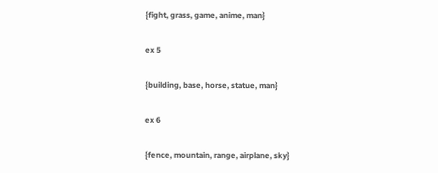{fight, grass, game, anime, man}

ex 5

{building, base, horse, statue, man}

ex 6

{fence, mountain, range, airplane, sky}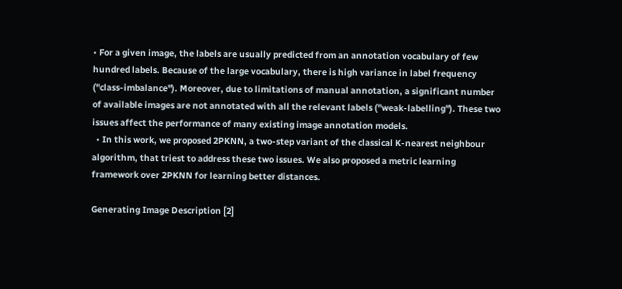• For a given image, the labels are usually predicted from an annotation vocabulary of few hundred labels. Because of the large vocabulary, there is high variance in label frequency ("class-imbalance"). Moreover, due to limitations of manual annotation, a significant number of available images are not annotated with all the relevant labels ("weak-labelling"). These two issues affect the performance of many existing image annotation models.
  • In this work, we proposed 2PKNN, a two-step variant of the classical K-nearest neighbour algorithm, that triest to address these two issues. We also proposed a metric learning framework over 2PKNN for learning better distances.

Generating Image Description [2]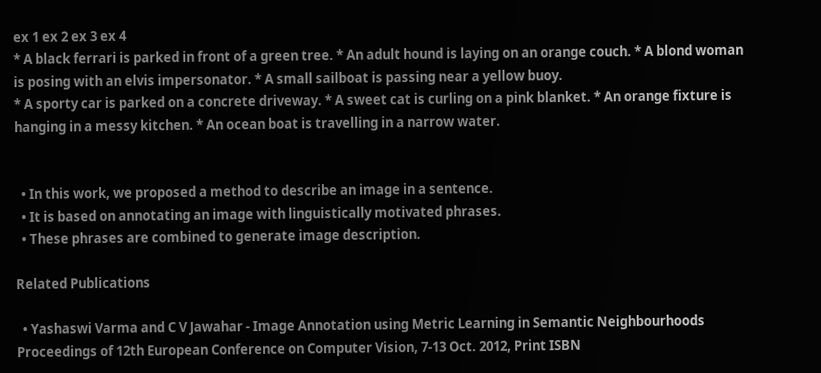ex 1 ex 2 ex 3 ex 4
* A black ferrari is parked in front of a green tree. * An adult hound is laying on an orange couch. * A blond woman is posing with an elvis impersonator. * A small sailboat is passing near a yellow buoy.
* A sporty car is parked on a concrete driveway. * A sweet cat is curling on a pink blanket. * An orange fixture is hanging in a messy kitchen. * An ocean boat is travelling in a narrow water.


  • In this work, we proposed a method to describe an image in a sentence.
  • It is based on annotating an image with linguistically motivated phrases.
  • These phrases are combined to generate image description.

Related Publications

  • Yashaswi Varma and C V Jawahar - Image Annotation using Metric Learning in Semantic Neighbourhoods Proceedings of 12th European Conference on Computer Vision, 7-13 Oct. 2012, Print ISBN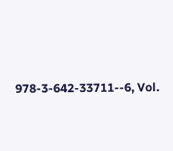978-3-642-33711--6, Vol.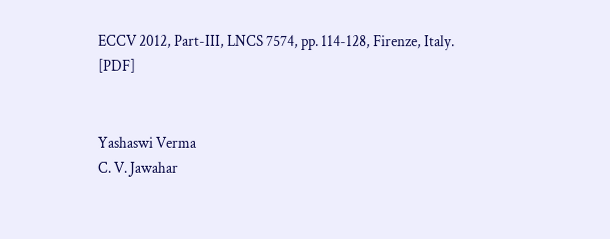ECCV 2012, Part-III, LNCS 7574, pp. 114-128, Firenze, Italy. [PDF]


Yashaswi Verma
C. V. Jawahar